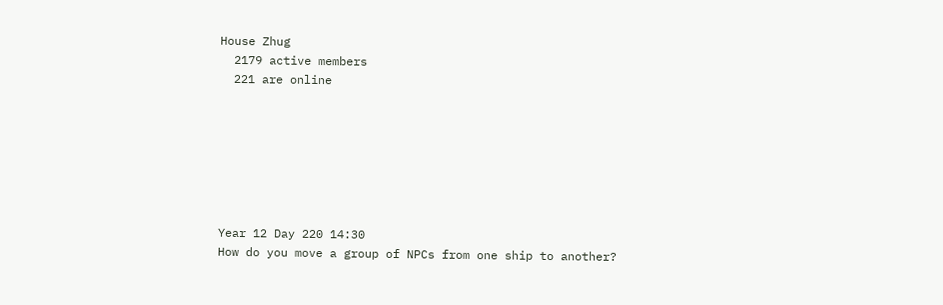House Zhug
  2179 active members
  221 are online







Year 12 Day 220 14:30
How do you move a group of NPCs from one ship to another?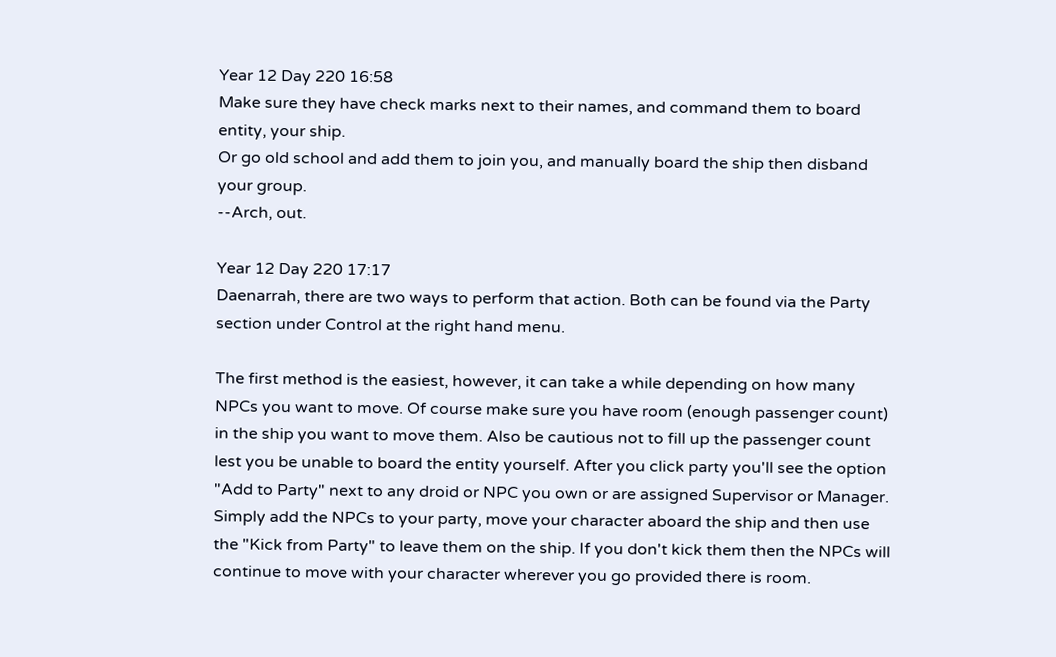Year 12 Day 220 16:58
Make sure they have check marks next to their names, and command them to board entity, your ship.
Or go old school and add them to join you, and manually board the ship then disband your group.
--Arch, out.

Year 12 Day 220 17:17
Daenarrah, there are two ways to perform that action. Both can be found via the Party section under Control at the right hand menu.

The first method is the easiest, however, it can take a while depending on how many NPCs you want to move. Of course make sure you have room (enough passenger count) in the ship you want to move them. Also be cautious not to fill up the passenger count lest you be unable to board the entity yourself. After you click party you'll see the option "Add to Party" next to any droid or NPC you own or are assigned Supervisor or Manager. Simply add the NPCs to your party, move your character aboard the ship and then use the "Kick from Party" to leave them on the ship. If you don't kick them then the NPCs will continue to move with your character wherever you go provided there is room.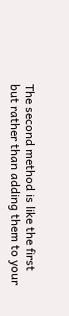The second method is like the first but rather than adding them to your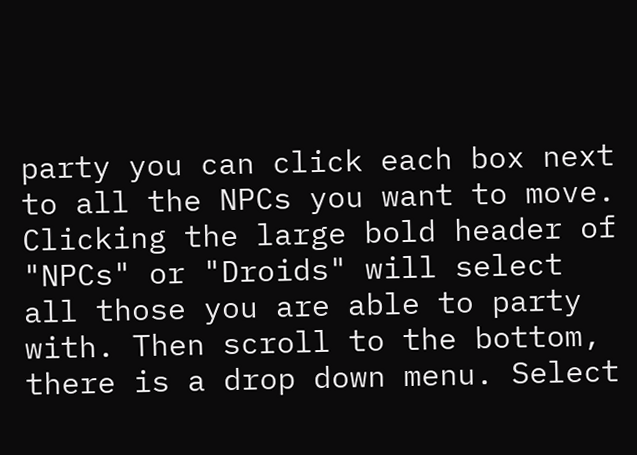party you can click each box next to all the NPCs you want to move. Clicking the large bold header of "NPCs" or "Droids" will select all those you are able to party with. Then scroll to the bottom, there is a drop down menu. Select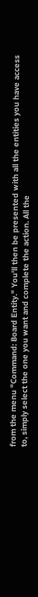from the menu "Command: Board Entity." You'll then be presented with all the entities you have access to, simply select the one you want and complete the action. All the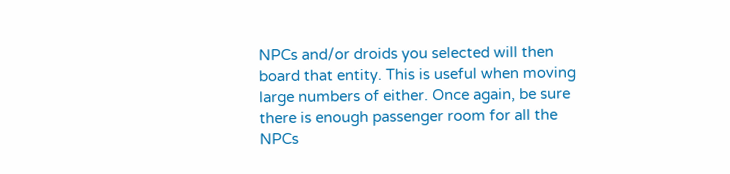NPCs and/or droids you selected will then board that entity. This is useful when moving large numbers of either. Once again, be sure there is enough passenger room for all the NPCs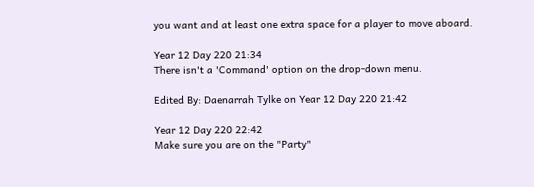you want and at least one extra space for a player to move aboard.

Year 12 Day 220 21:34
There isn't a 'Command' option on the drop-down menu.

Edited By: Daenarrah Tylke on Year 12 Day 220 21:42

Year 12 Day 220 22:42
Make sure you are on the "Party"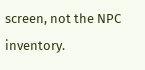screen, not the NPC inventory.